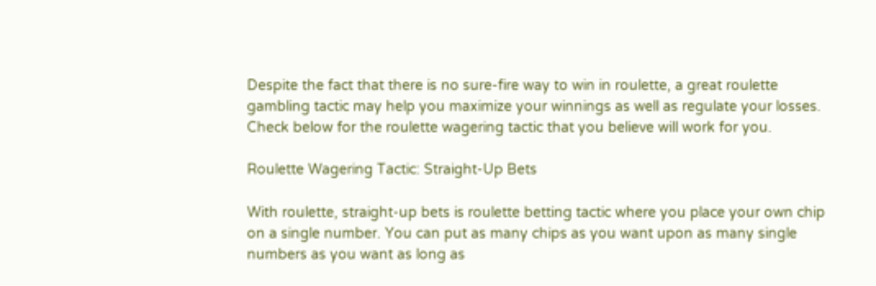Despite the fact that there is no sure-fire way to win in roulette, a great roulette gambling tactic may help you maximize your winnings as well as regulate your losses. Check below for the roulette wagering tactic that you believe will work for you.

Roulette Wagering Tactic: Straight-Up Bets

With roulette, straight-up bets is roulette betting tactic where you place your own chip on a single number. You can put as many chips as you want upon as many single numbers as you want as long as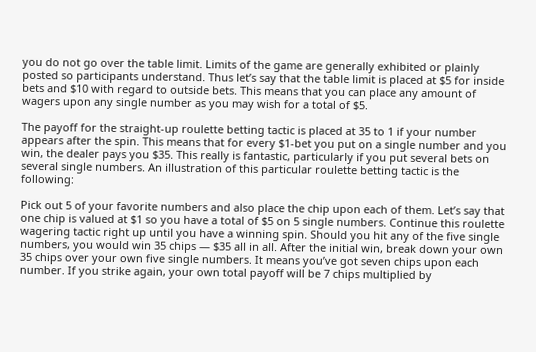you do not go over the table limit. Limits of the game are generally exhibited or plainly posted so participants understand. Thus let’s say that the table limit is placed at $5 for inside bets and $10 with regard to outside bets. This means that you can place any amount of wagers upon any single number as you may wish for a total of $5.

The payoff for the straight-up roulette betting tactic is placed at 35 to 1 if your number appears after the spin. This means that for every $1-bet you put on a single number and you win, the dealer pays you $35. This really is fantastic, particularly if you put several bets on several single numbers. An illustration of this particular roulette betting tactic is the following:

Pick out 5 of your favorite numbers and also place the chip upon each of them. Let’s say that one chip is valued at $1 so you have a total of $5 on 5 single numbers. Continue this roulette wagering tactic right up until you have a winning spin. Should you hit any of the five single numbers, you would win 35 chips — $35 all in all. After the initial win, break down your own 35 chips over your own five single numbers. It means you’ve got seven chips upon each number. If you strike again, your own total payoff will be 7 chips multiplied by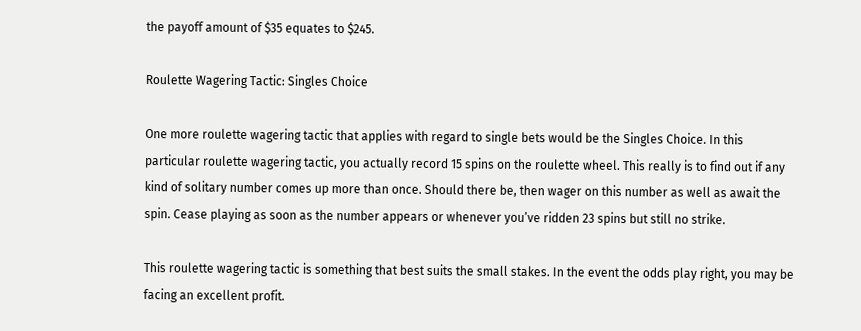the payoff amount of $35 equates to $245.

Roulette Wagering Tactic: Singles Choice

One more roulette wagering tactic that applies with regard to single bets would be the Singles Choice. In this particular roulette wagering tactic, you actually record 15 spins on the roulette wheel. This really is to find out if any kind of solitary number comes up more than once. Should there be, then wager on this number as well as await the spin. Cease playing as soon as the number appears or whenever you’ve ridden 23 spins but still no strike.

This roulette wagering tactic is something that best suits the small stakes. In the event the odds play right, you may be facing an excellent profit.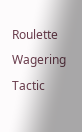Roulette Wagering Tactic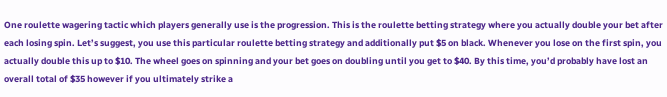One roulette wagering tactic which players generally use is the progression. This is the roulette betting strategy where you actually double your bet after each losing spin. Let’s suggest, you use this particular roulette betting strategy and additionally put $5 on black. Whenever you lose on the first spin, you actually double this up to $10. The wheel goes on spinning and your bet goes on doubling until you get to $40. By this time, you’d probably have lost an overall total of $35 however if you ultimately strike a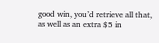good win, you’d retrieve all that, as well as an extra $5 in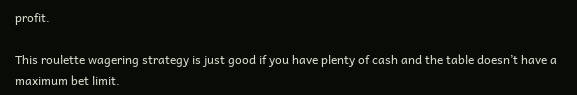profit.

This roulette wagering strategy is just good if you have plenty of cash and the table doesn’t have a maximum bet limit.